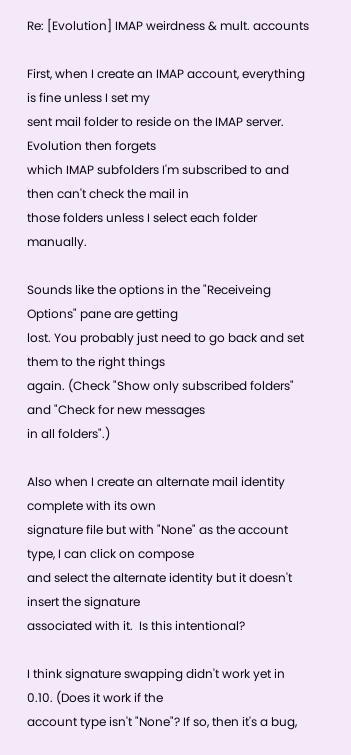Re: [Evolution] IMAP weirdness & mult. accounts

First, when I create an IMAP account, everything is fine unless I set my
sent mail folder to reside on the IMAP server.  Evolution then forgets
which IMAP subfolders I'm subscribed to and then can't check the mail in
those folders unless I select each folder manually.

Sounds like the options in the "Receiveing Options" pane are getting
lost. You probably just need to go back and set them to the right things
again. (Check "Show only subscribed folders" and "Check for new messages
in all folders".)

Also when I create an alternate mail identity complete with its own
signature file but with "None" as the account type, I can click on compose
and select the alternate identity but it doesn't insert the signature
associated with it.  Is this intentional?

I think signature swapping didn't work yet in 0.10. (Does it work if the
account type isn't "None"? If so, then it's a bug,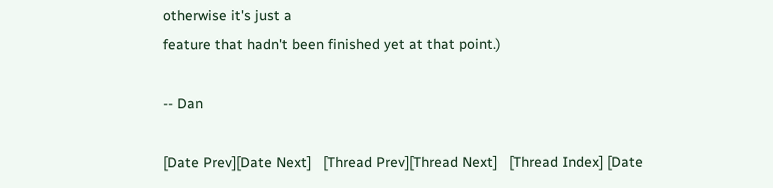otherwise it's just a
feature that hadn't been finished yet at that point.)

-- Dan

[Date Prev][Date Next]   [Thread Prev][Thread Next]   [Thread Index] [Date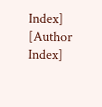Index] [Author Index]